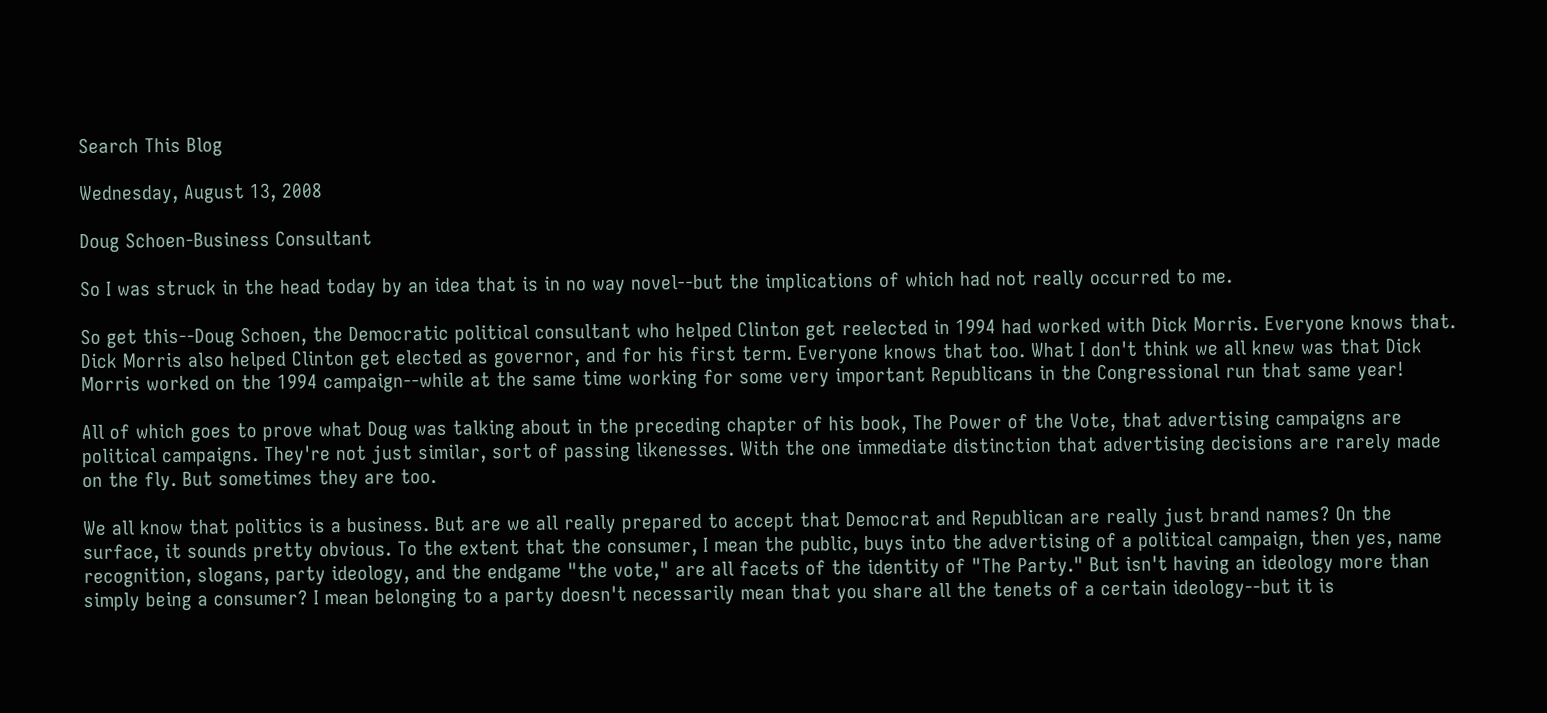Search This Blog

Wednesday, August 13, 2008

Doug Schoen-Business Consultant

So I was struck in the head today by an idea that is in no way novel--but the implications of which had not really occurred to me.

So get this--Doug Schoen, the Democratic political consultant who helped Clinton get reelected in 1994 had worked with Dick Morris. Everyone knows that. Dick Morris also helped Clinton get elected as governor, and for his first term. Everyone knows that too. What I don't think we all knew was that Dick Morris worked on the 1994 campaign--while at the same time working for some very important Republicans in the Congressional run that same year!

All of which goes to prove what Doug was talking about in the preceding chapter of his book, The Power of the Vote, that advertising campaigns are political campaigns. They're not just similar, sort of passing likenesses. With the one immediate distinction that advertising decisions are rarely made on the fly. But sometimes they are too.

We all know that politics is a business. But are we all really prepared to accept that Democrat and Republican are really just brand names? On the surface, it sounds pretty obvious. To the extent that the consumer, I mean the public, buys into the advertising of a political campaign, then yes, name recognition, slogans, party ideology, and the endgame "the vote," are all facets of the identity of "The Party." But isn't having an ideology more than simply being a consumer? I mean belonging to a party doesn't necessarily mean that you share all the tenets of a certain ideology--but it is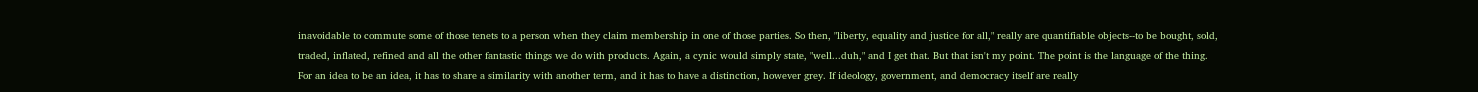inavoidable to commute some of those tenets to a person when they claim membership in one of those parties. So then, "liberty, equality and justice for all," really are quantifiable objects--to be bought, sold, traded, inflated, refined and all the other fantastic things we do with products. Again, a cynic would simply state, "well...duh," and I get that. But that isn't my point. The point is the language of the thing. For an idea to be an idea, it has to share a similarity with another term, and it has to have a distinction, however grey. If ideology, government, and democracy itself are really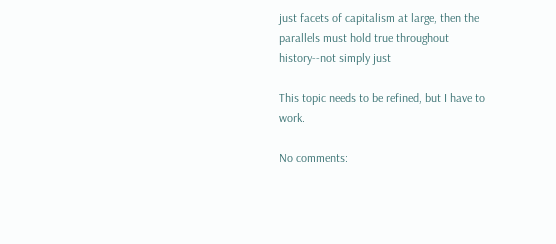just facets of capitalism at large, then the parallels must hold true throughout history--not simply just

This topic needs to be refined, but I have to work.

No comments: